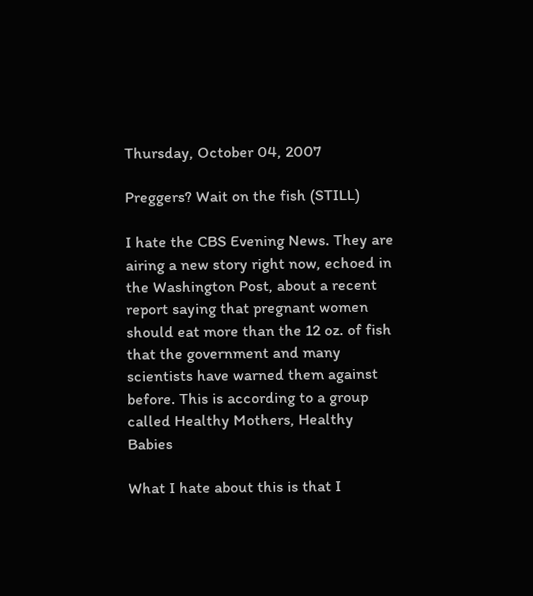Thursday, October 04, 2007

Preggers? Wait on the fish (STILL)

I hate the CBS Evening News. They are airing a new story right now, echoed in the Washington Post, about a recent report saying that pregnant women should eat more than the 12 oz. of fish that the government and many scientists have warned them against before. This is according to a group called Healthy Mothers, Healthy Babies

What I hate about this is that I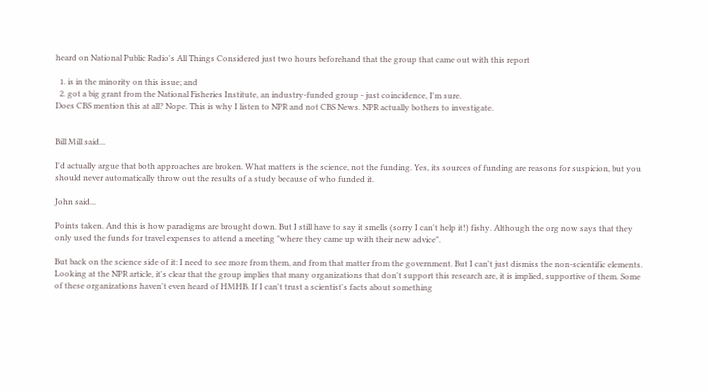heard on National Public Radio's All Things Considered just two hours beforehand that the group that came out with this report

  1. is in the minority on this issue; and
  2. got a big grant from the National Fisheries Institute, an industry-funded group - just coincidence, I'm sure.
Does CBS mention this at all? Nope. This is why I listen to NPR and not CBS News. NPR actually bothers to investigate.


Bill Mill said...

I'd actually argue that both approaches are broken. What matters is the science, not the funding. Yes, its sources of funding are reasons for suspicion, but you should never automatically throw out the results of a study because of who funded it.

John said...

Points taken. And this is how paradigms are brought down. But I still have to say it smells (sorry I can't help it!) fishy. Although the org now says that they only used the funds for travel expenses to attend a meeting "where they came up with their new advice".

But back on the science side of it: I need to see more from them, and from that matter from the government. But I can't just dismiss the non-scientific elements. Looking at the NPR article, it's clear that the group implies that many organizations that don't support this research are, it is implied, supportive of them. Some of these organizations haven't even heard of HMHB. If I can't trust a scientist's facts about something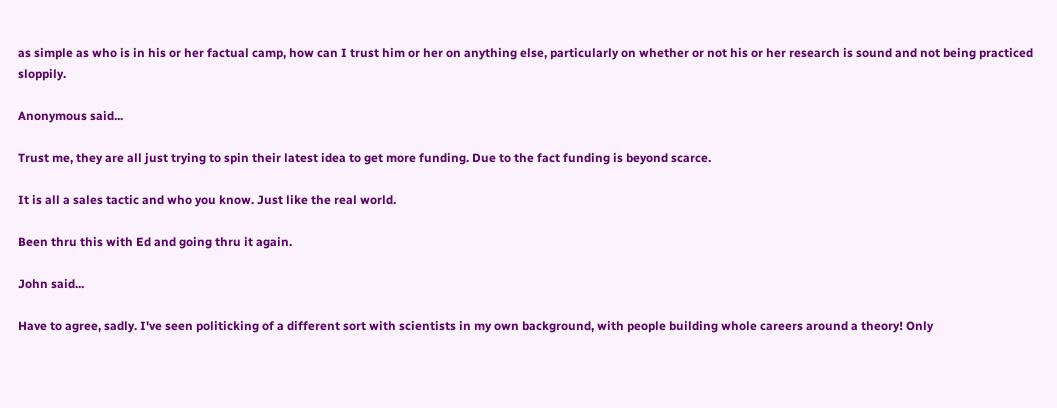as simple as who is in his or her factual camp, how can I trust him or her on anything else, particularly on whether or not his or her research is sound and not being practiced sloppily.

Anonymous said...

Trust me, they are all just trying to spin their latest idea to get more funding. Due to the fact funding is beyond scarce.

It is all a sales tactic and who you know. Just like the real world.

Been thru this with Ed and going thru it again.

John said...

Have to agree, sadly. I've seen politicking of a different sort with scientists in my own background, with people building whole careers around a theory! Only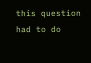this question had to do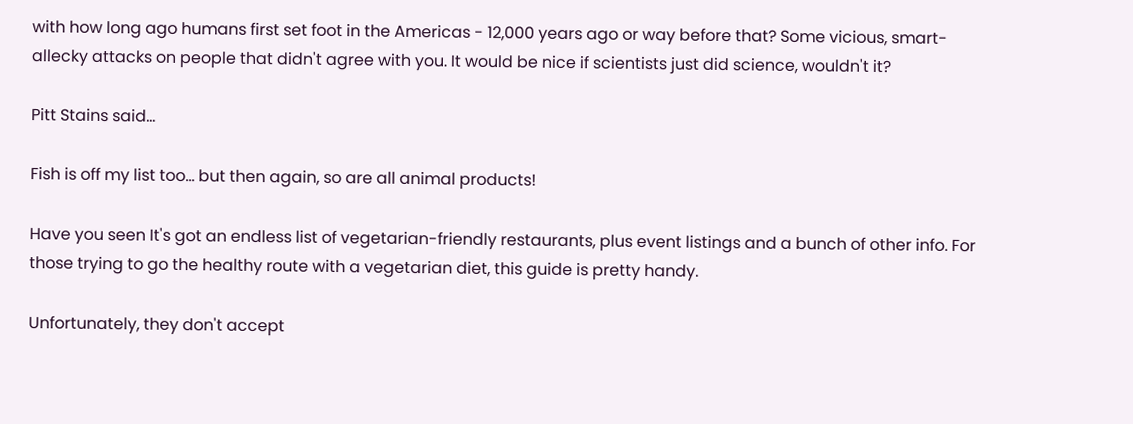with how long ago humans first set foot in the Americas - 12,000 years ago or way before that? Some vicious, smart-allecky attacks on people that didn't agree with you. It would be nice if scientists just did science, wouldn't it?

Pitt Stains said...

Fish is off my list too... but then again, so are all animal products!

Have you seen It's got an endless list of vegetarian-friendly restaurants, plus event listings and a bunch of other info. For those trying to go the healthy route with a vegetarian diet, this guide is pretty handy.

Unfortunately, they don't accept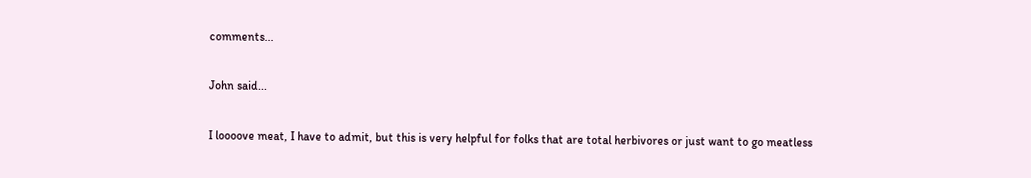comments...

John said...

I loooove meat, I have to admit, but this is very helpful for folks that are total herbivores or just want to go meatless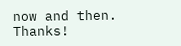now and then. Thanks!